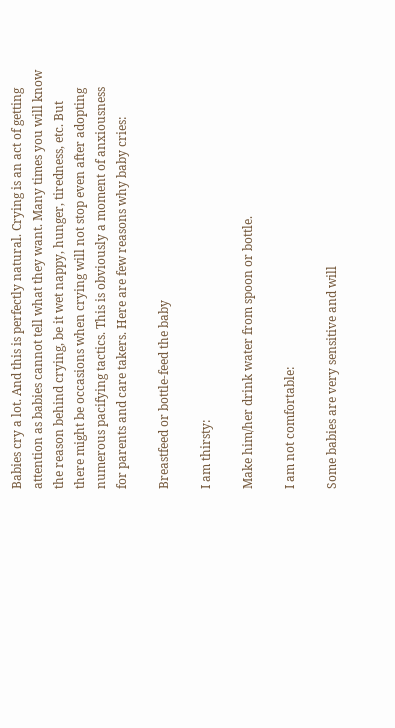Babies cry a lot. And this is perfectly natural. Crying is an act of getting attention as babies cannot tell what they want. Many times you will know the reason behind crying, be it wet nappy, hunger, tiredness, etc. But there might be occasions when crying will not stop even after adopting numerous pacifying tactics. This is obviously a moment of anxiousness for parents and care takers. Here are few reasons why baby cries:

Breastfeed or bottle-feed the baby

I am thirsty:

Make him/her drink water from spoon or bottle.

I am not comfortable:

Some babies are very sensitive and will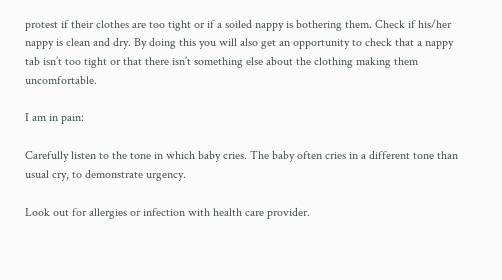protest if their clothes are too tight or if a soiled nappy is bothering them. Check if his/her nappy is clean and dry. By doing this you will also get an opportunity to check that a nappy tab isn’t too tight or that there isn’t something else about the clothing making them uncomfortable.

I am in pain:

Carefully listen to the tone in which baby cries. The baby often cries in a different tone than usual cry, to demonstrate urgency.

Look out for allergies or infection with health care provider.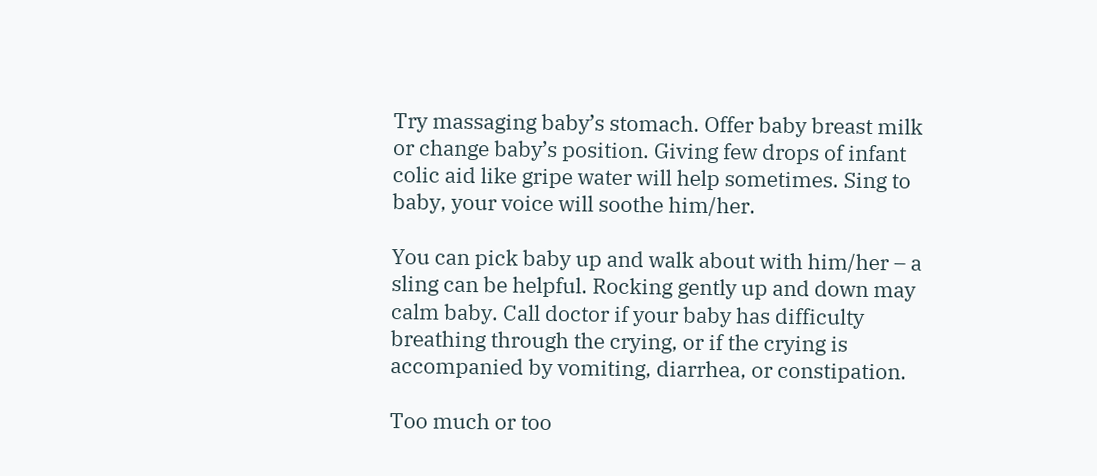Try massaging baby’s stomach. Offer baby breast milk or change baby’s position. Giving few drops of infant colic aid like gripe water will help sometimes. Sing to baby, your voice will soothe him/her.

You can pick baby up and walk about with him/her – a sling can be helpful. Rocking gently up and down may calm baby. Call doctor if your baby has difficulty breathing through the crying, or if the crying is accompanied by vomiting, diarrhea, or constipation.

Too much or too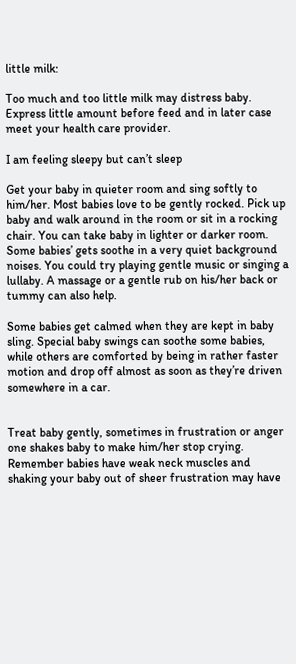little milk:

Too much and too little milk may distress baby. Express little amount before feed and in later case meet your health care provider.

I am feeling sleepy but can’t sleep

Get your baby in quieter room and sing softly to him/her. Most babies love to be gently rocked. Pick up baby and walk around in the room or sit in a rocking chair. You can take baby in lighter or darker room. Some babies’ gets soothe in a very quiet background noises. You could try playing gentle music or singing a lullaby. A massage or a gentle rub on his/her back or tummy can also help.

Some babies get calmed when they are kept in baby sling. Special baby swings can soothe some babies, while others are comforted by being in rather faster motion and drop off almost as soon as they’re driven somewhere in a car.


Treat baby gently, sometimes in frustration or anger one shakes baby to make him/her stop crying. Remember babies have weak neck muscles and shaking your baby out of sheer frustration may have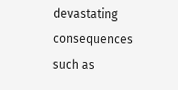devastating consequences such as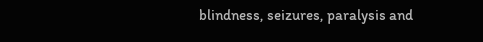blindness, seizures, paralysis and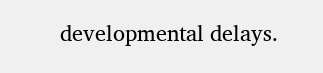developmental delays.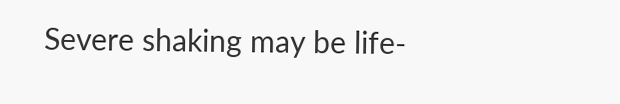Severe shaking may be life-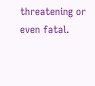threatening or even fatal.